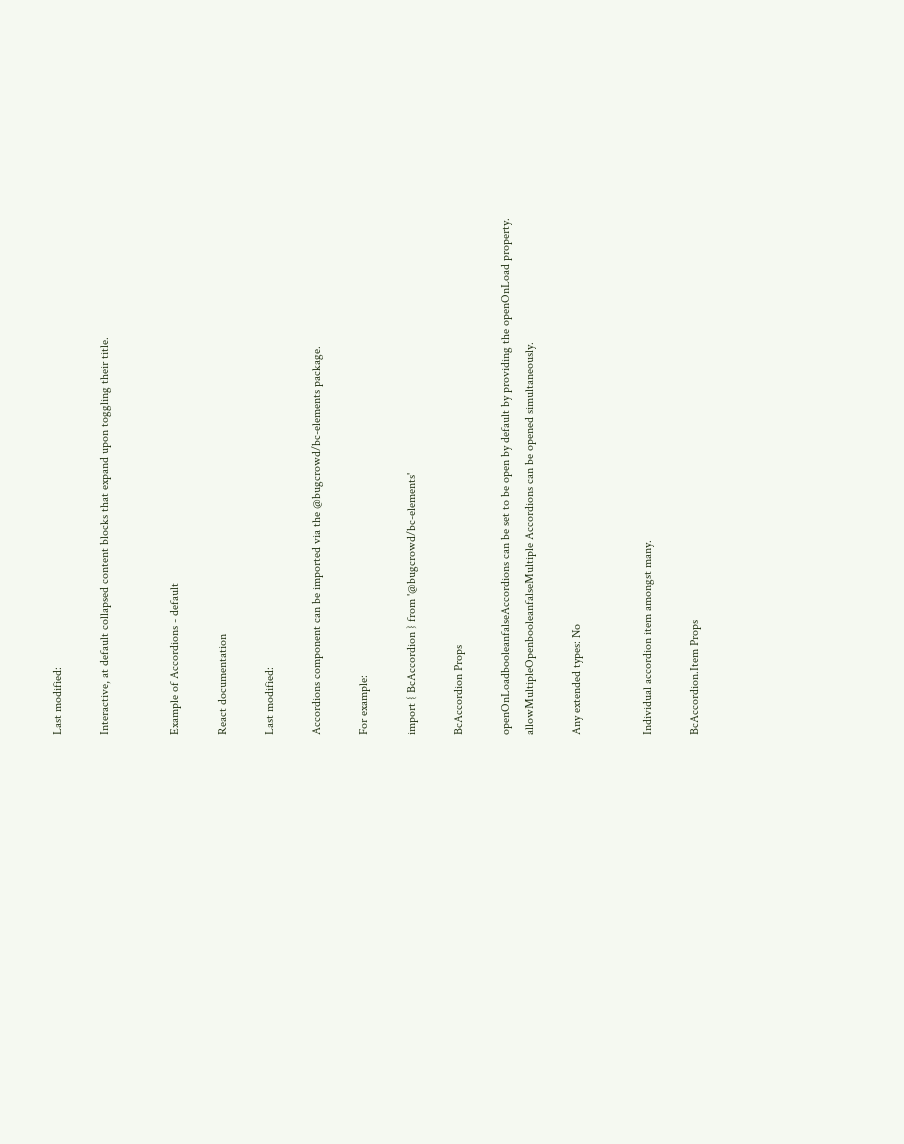Last modified:

Interactive, at default collapsed content blocks that expand upon toggling their title.


Example of Accordions - default

React documentation

Last modified:

Accordions component can be imported via the @bugcrowd/bc-elements package.

For example:

import { BcAccordion } from '@bugcrowd/bc-elements'

BcAccordion Props

openOnLoadbooleanfalseAccordions can be set to be open by default by providing the openOnLoad property.
allowMultipleOpenbooleanfalseMultiple Accordions can be opened simultaneously.

Any extended types: No


Individual accordion item amongst many.

BcAccordion.Item Props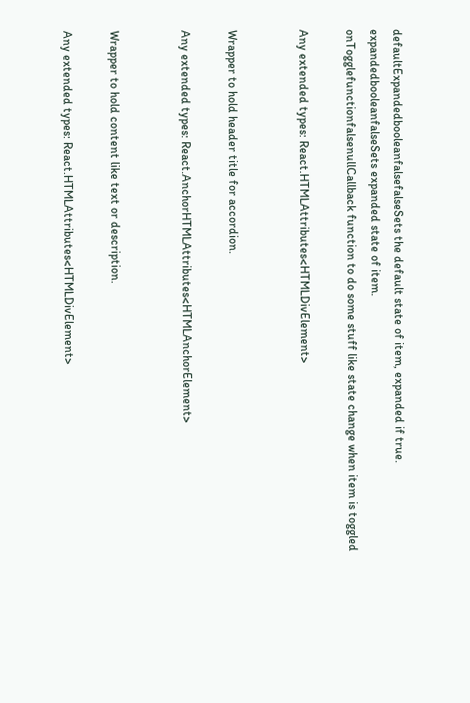defaultExpandedbooleanfalsefalseSets the default state of item, expanded if true.
expandedbooleanfalseSets expanded state of item.
onTogglefunctionfalsenullCallback function to do some stuff like state change when item is toggled

Any extended types: React.HTMLAttributes<HTMLDivElement>


Wrapper to hold header title for accordion.

Any extended types: React.AnchorHTMLAttributes<HTMLAnchorElement>


Wrapper to hold content like text or description.

Any extended types: React.HTMLAttributes<HTMLDivElement>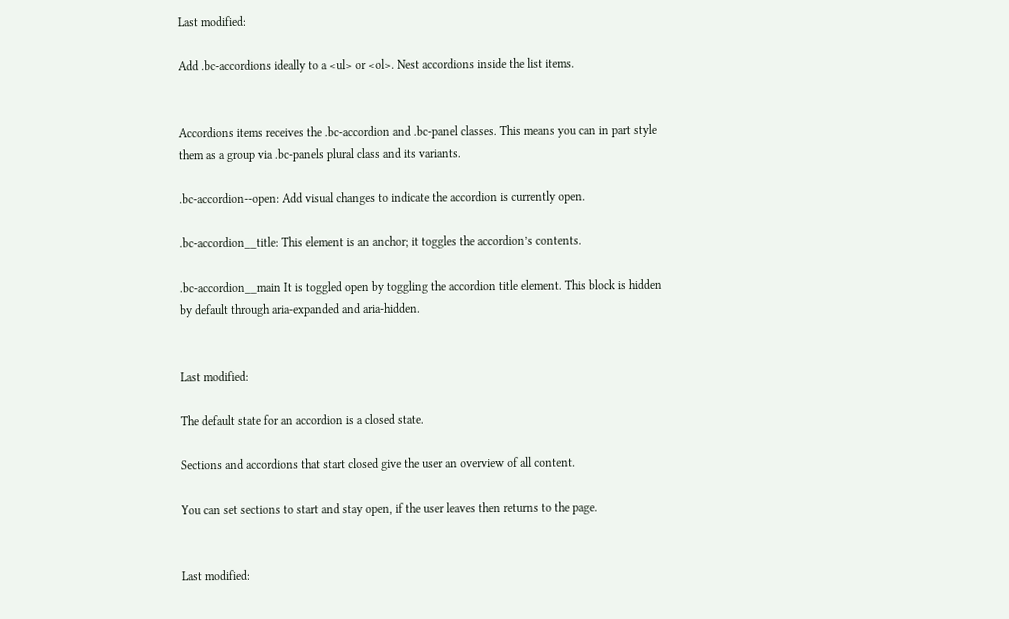Last modified:

Add .bc-accordions ideally to a <ul> or <ol>. Nest accordions inside the list items.


Accordions items receives the .bc-accordion and .bc-panel classes. This means you can in part style them as a group via .bc-panels plural class and its variants.

.bc-accordion--open: Add visual changes to indicate the accordion is currently open.

.bc-accordion__title: This element is an anchor; it toggles the accordion’s contents.

.bc-accordion__main It is toggled open by toggling the accordion title element. This block is hidden by default through aria-expanded and aria-hidden.


Last modified:

The default state for an accordion is a closed state.

Sections and accordions that start closed give the user an overview of all content.

You can set sections to start and stay open, if the user leaves then returns to the page.


Last modified: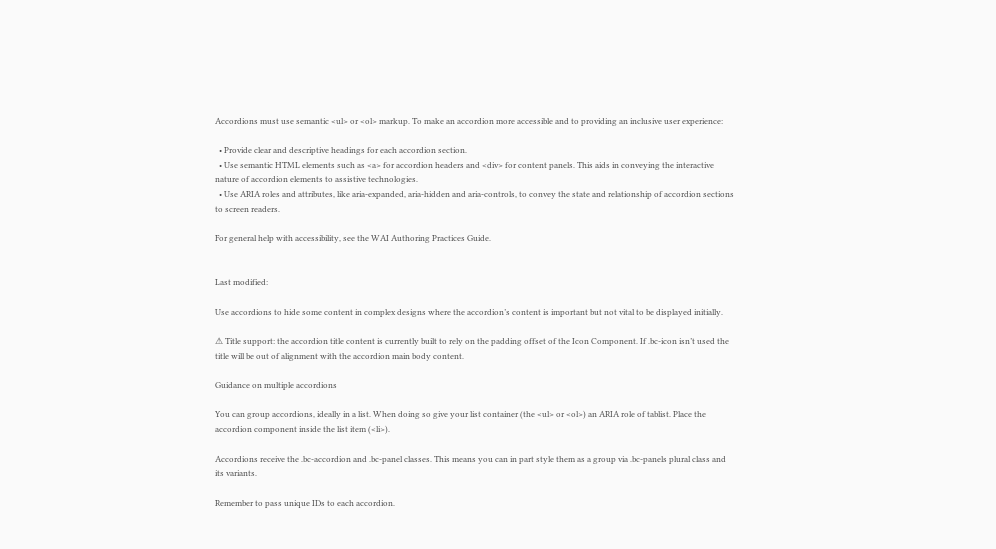Accordions must use semantic <ul> or <ol> markup. To make an accordion more accessible and to providing an inclusive user experience:

  • Provide clear and descriptive headings for each accordion section.
  • Use semantic HTML elements such as <a> for accordion headers and <div> for content panels. This aids in conveying the interactive nature of accordion elements to assistive technologies.
  • Use ARIA roles and attributes, like aria-expanded, aria-hidden and aria-controls, to convey the state and relationship of accordion sections to screen readers.

For general help with accessibility, see the WAI Authoring Practices Guide.


Last modified:

Use accordions to hide some content in complex designs where the accordion’s content is important but not vital to be displayed initially.

⚠ Title support: the accordion title content is currently built to rely on the padding offset of the Icon Component. If .bc-icon isn’t used the title will be out of alignment with the accordion main body content.

Guidance on multiple accordions

You can group accordions, ideally in a list. When doing so give your list container (the <ul> or <ol>) an ARIA role of tablist. Place the accordion component inside the list item (<li>).

Accordions receive the .bc-accordion and .bc-panel classes. This means you can in part style them as a group via .bc-panels plural class and its variants.

Remember to pass unique IDs to each accordion.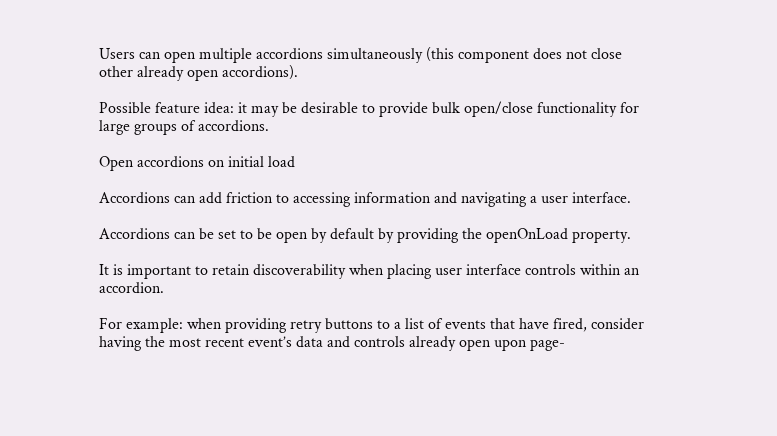Users can open multiple accordions simultaneously (this component does not close other already open accordions).

Possible feature idea: it may be desirable to provide bulk open/close functionality for large groups of accordions.

Open accordions on initial load

Accordions can add friction to accessing information and navigating a user interface.

Accordions can be set to be open by default by providing the openOnLoad property.

It is important to retain discoverability when placing user interface controls within an accordion.

For example: when providing retry buttons to a list of events that have fired, consider having the most recent event’s data and controls already open upon page-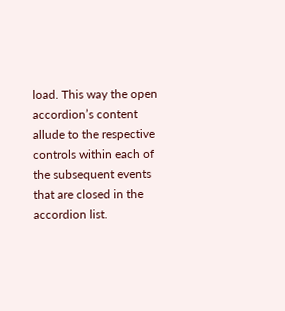load. This way the open accordion’s content allude to the respective controls within each of the subsequent events that are closed in the accordion list.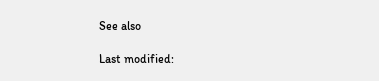See also

Last modified: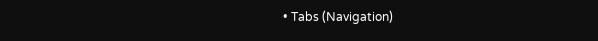• Tabs (Navigation)